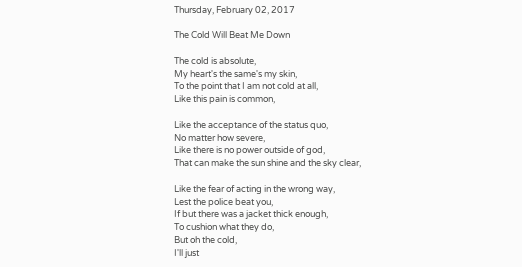Thursday, February 02, 2017

The Cold Will Beat Me Down

The cold is absolute,
My heart's the same's my skin,
To the point that I am not cold at all,
Like this pain is common,

Like the acceptance of the status quo,
No matter how severe,
Like there is no power outside of god,
That can make the sun shine and the sky clear,

Like the fear of acting in the wrong way,
Lest the police beat you,
If but there was a jacket thick enough,
To cushion what they do,
But oh the cold,
I'll just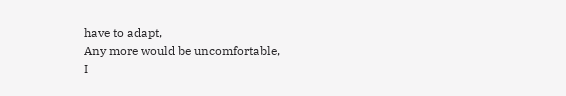have to adapt,
Any more would be uncomfortable,
I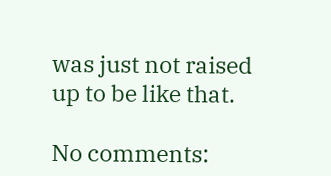was just not raised up to be like that.

No comments: